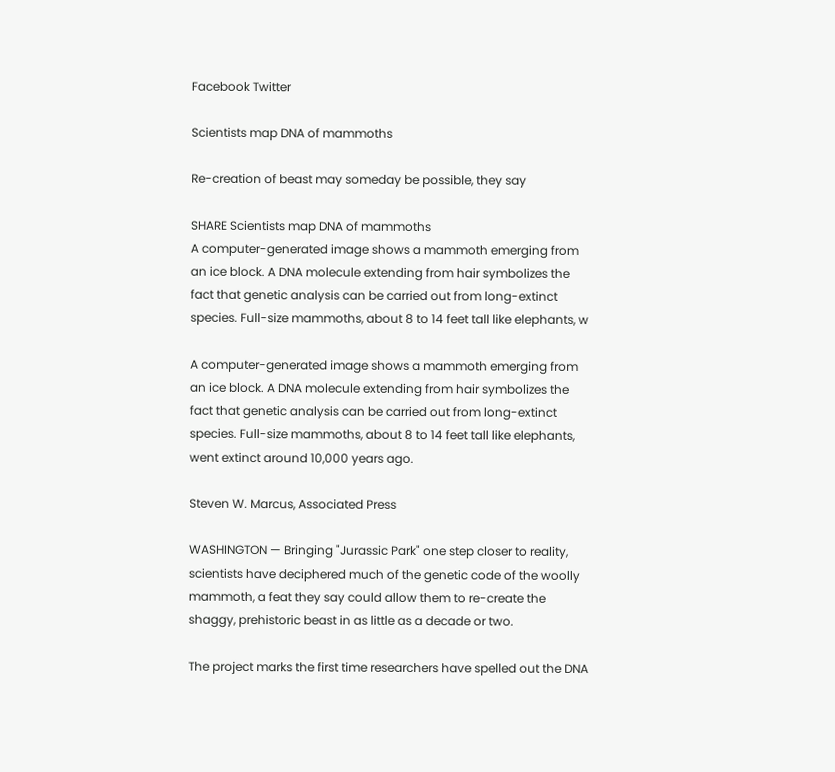Facebook Twitter

Scientists map DNA of mammoths

Re-creation of beast may someday be possible, they say

SHARE Scientists map DNA of mammoths
A computer-generated image shows a mammoth emerging from an ice block. A DNA molecule extending from hair symbolizes the fact that genetic analysis can be carried out from long-extinct species. Full-size mammoths, about 8 to 14 feet tall like elephants, w

A computer-generated image shows a mammoth emerging from an ice block. A DNA molecule extending from hair symbolizes the fact that genetic analysis can be carried out from long-extinct species. Full-size mammoths, about 8 to 14 feet tall like elephants, went extinct around 10,000 years ago.

Steven W. Marcus, Associated Press

WASHINGTON — Bringing "Jurassic Park" one step closer to reality, scientists have deciphered much of the genetic code of the woolly mammoth, a feat they say could allow them to re-create the shaggy, prehistoric beast in as little as a decade or two.

The project marks the first time researchers have spelled out the DNA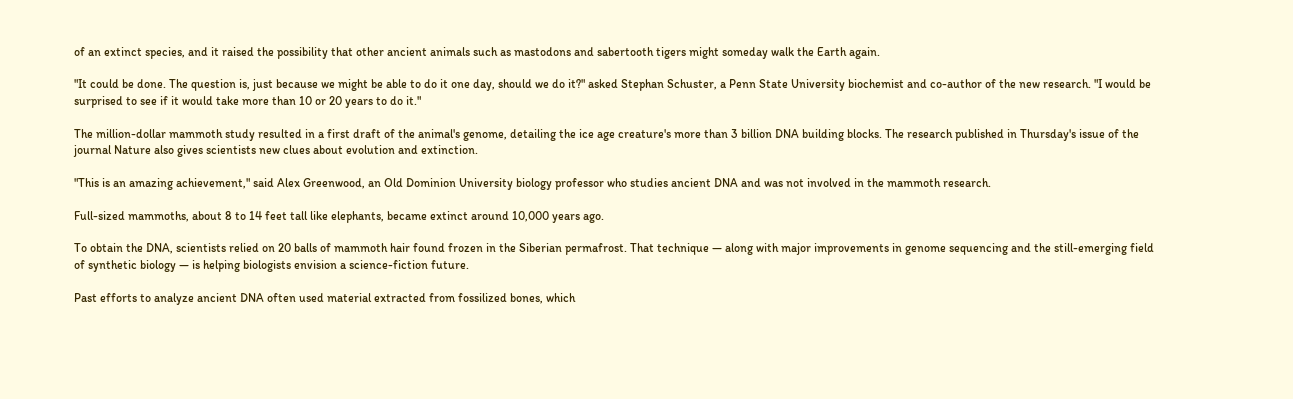of an extinct species, and it raised the possibility that other ancient animals such as mastodons and sabertooth tigers might someday walk the Earth again.

"It could be done. The question is, just because we might be able to do it one day, should we do it?" asked Stephan Schuster, a Penn State University biochemist and co-author of the new research. "I would be surprised to see if it would take more than 10 or 20 years to do it."

The million-dollar mammoth study resulted in a first draft of the animal's genome, detailing the ice age creature's more than 3 billion DNA building blocks. The research published in Thursday's issue of the journal Nature also gives scientists new clues about evolution and extinction.

"This is an amazing achievement," said Alex Greenwood, an Old Dominion University biology professor who studies ancient DNA and was not involved in the mammoth research.

Full-sized mammoths, about 8 to 14 feet tall like elephants, became extinct around 10,000 years ago.

To obtain the DNA, scientists relied on 20 balls of mammoth hair found frozen in the Siberian permafrost. That technique — along with major improvements in genome sequencing and the still-emerging field of synthetic biology — is helping biologists envision a science-fiction future.

Past efforts to analyze ancient DNA often used material extracted from fossilized bones, which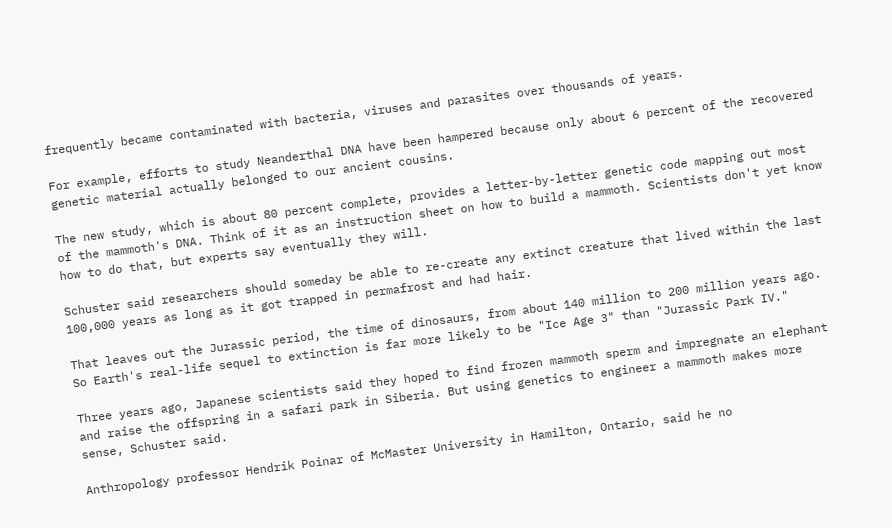frequently became contaminated with bacteria, viruses and parasites over thousands of years.

For example, efforts to study Neanderthal DNA have been hampered because only about 6 percent of the recovered genetic material actually belonged to our ancient cousins.

The new study, which is about 80 percent complete, provides a letter-by-letter genetic code mapping out most of the mammoth's DNA. Think of it as an instruction sheet on how to build a mammoth. Scientists don't yet know how to do that, but experts say eventually they will.

Schuster said researchers should someday be able to re-create any extinct creature that lived within the last 100,000 years as long as it got trapped in permafrost and had hair.

That leaves out the Jurassic period, the time of dinosaurs, from about 140 million to 200 million years ago. So Earth's real-life sequel to extinction is far more likely to be "Ice Age 3" than "Jurassic Park IV."

Three years ago, Japanese scientists said they hoped to find frozen mammoth sperm and impregnate an elephant and raise the offspring in a safari park in Siberia. But using genetics to engineer a mammoth makes more sense, Schuster said.

Anthropology professor Hendrik Poinar of McMaster University in Hamilton, Ontario, said he no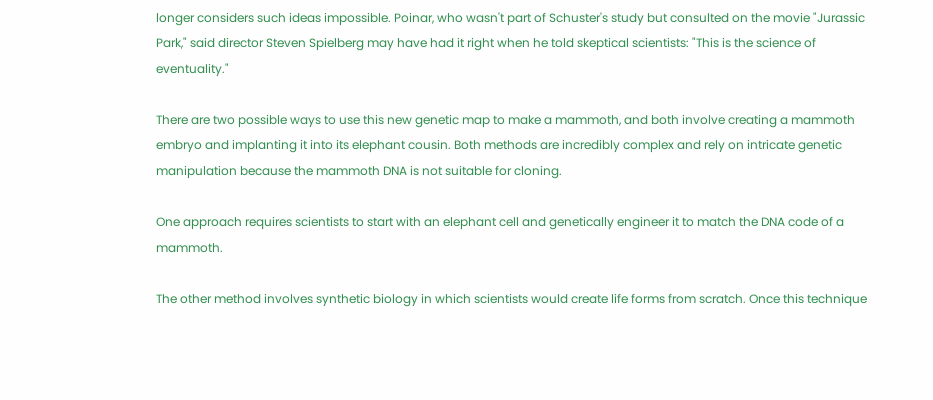longer considers such ideas impossible. Poinar, who wasn't part of Schuster's study but consulted on the movie "Jurassic Park," said director Steven Spielberg may have had it right when he told skeptical scientists: "This is the science of eventuality."

There are two possible ways to use this new genetic map to make a mammoth, and both involve creating a mammoth embryo and implanting it into its elephant cousin. Both methods are incredibly complex and rely on intricate genetic manipulation because the mammoth DNA is not suitable for cloning.

One approach requires scientists to start with an elephant cell and genetically engineer it to match the DNA code of a mammoth.

The other method involves synthetic biology in which scientists would create life forms from scratch. Once this technique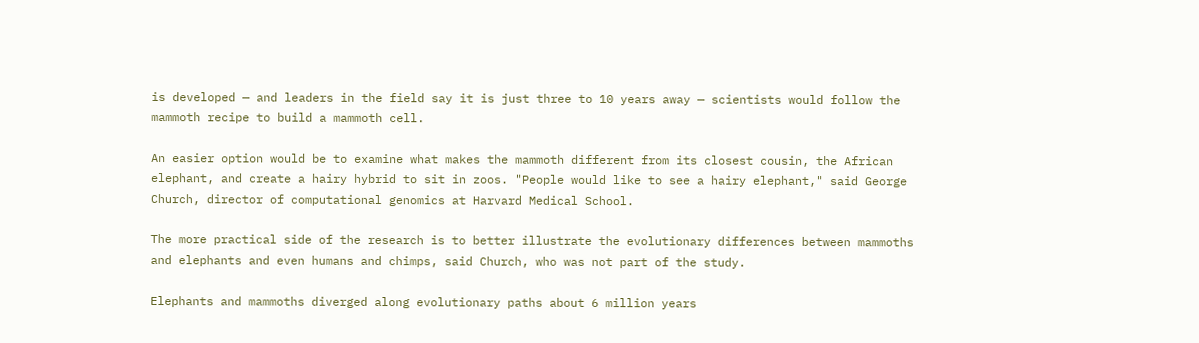is developed — and leaders in the field say it is just three to 10 years away — scientists would follow the mammoth recipe to build a mammoth cell.

An easier option would be to examine what makes the mammoth different from its closest cousin, the African elephant, and create a hairy hybrid to sit in zoos. "People would like to see a hairy elephant," said George Church, director of computational genomics at Harvard Medical School.

The more practical side of the research is to better illustrate the evolutionary differences between mammoths and elephants and even humans and chimps, said Church, who was not part of the study.

Elephants and mammoths diverged along evolutionary paths about 6 million years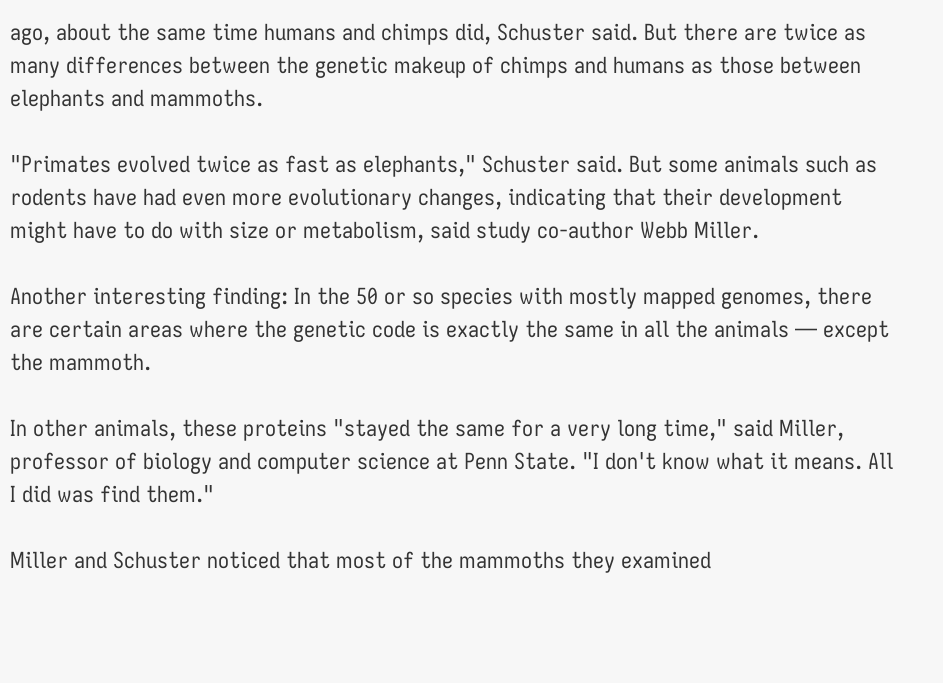ago, about the same time humans and chimps did, Schuster said. But there are twice as many differences between the genetic makeup of chimps and humans as those between elephants and mammoths.

"Primates evolved twice as fast as elephants," Schuster said. But some animals such as rodents have had even more evolutionary changes, indicating that their development might have to do with size or metabolism, said study co-author Webb Miller.

Another interesting finding: In the 50 or so species with mostly mapped genomes, there are certain areas where the genetic code is exactly the same in all the animals — except the mammoth.

In other animals, these proteins "stayed the same for a very long time," said Miller, professor of biology and computer science at Penn State. "I don't know what it means. All I did was find them."

Miller and Schuster noticed that most of the mammoths they examined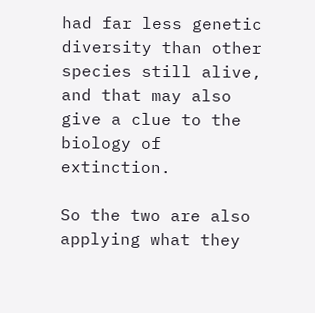had far less genetic diversity than other species still alive, and that may also give a clue to the biology of extinction.

So the two are also applying what they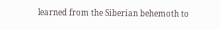learned from the Siberian behemoth to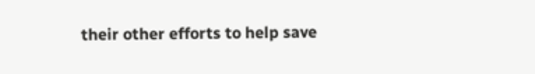their other efforts to help save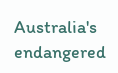Australia's endangered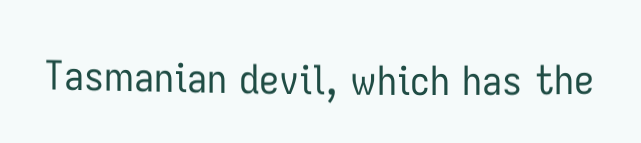Tasmanian devil, which has the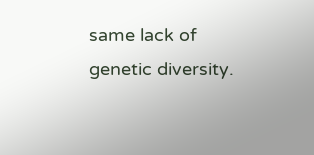same lack of genetic diversity.